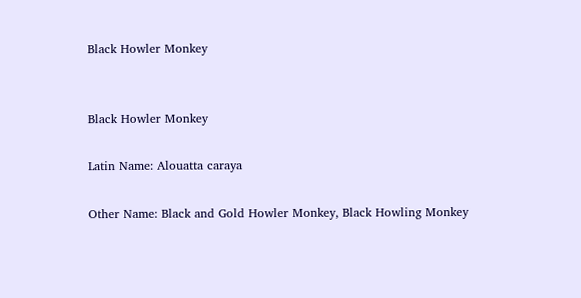Black Howler Monkey


Black Howler Monkey

Latin Name: Alouatta caraya

Other Name: Black and Gold Howler Monkey, Black Howling Monkey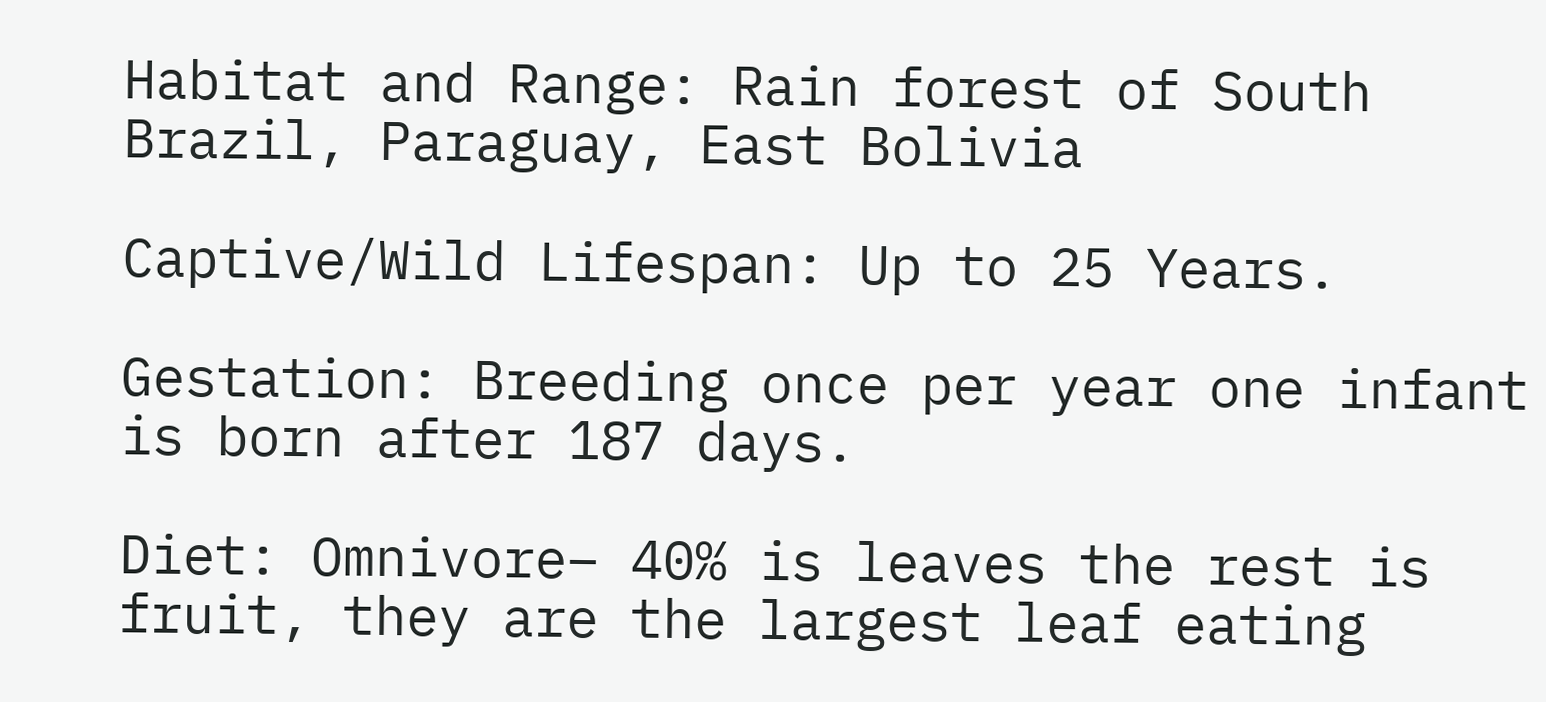Habitat and Range: Rain forest of South Brazil, Paraguay, East Bolivia

Captive/Wild Lifespan: Up to 25 Years.

Gestation: Breeding once per year one infant is born after 187 days.

Diet: Omnivore– 40% is leaves the rest is fruit, they are the largest leaf eating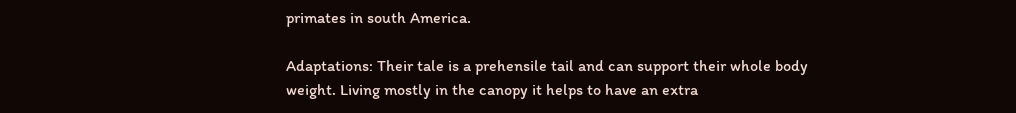primates in south America.

Adaptations: Their tale is a prehensile tail and can support their whole body weight. Living mostly in the canopy it helps to have an extra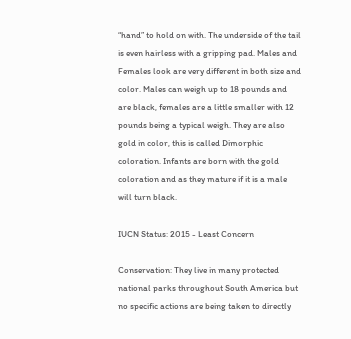“hand” to hold on with. The underside of the tail is even hairless with a gripping pad. Males and Females look are very different in both size and color. Males can weigh up to 18 pounds and are black, females are a little smaller with 12 pounds being a typical weigh. They are also gold in color, this is called Dimorphic coloration. Infants are born with the gold coloration and as they mature if it is a male will turn black.

IUCN Status: 2015 - Least Concern

Conservation: They live in many protected national parks throughout South America but no specific actions are being taken to directly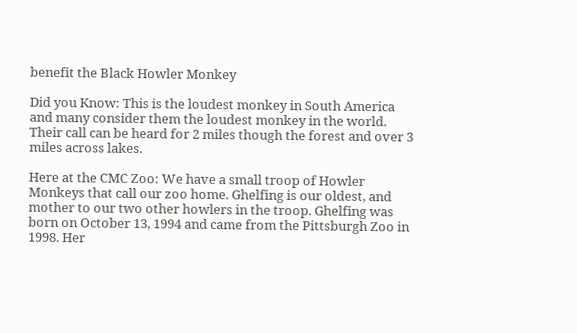benefit the Black Howler Monkey

Did you Know: This is the loudest monkey in South America and many consider them the loudest monkey in the world. Their call can be heard for 2 miles though the forest and over 3 miles across lakes.

Here at the CMC Zoo: We have a small troop of Howler Monkeys that call our zoo home. Ghelfing is our oldest, and mother to our two other howlers in the troop. Ghelfing was born on October 13, 1994 and came from the Pittsburgh Zoo in 1998. Her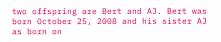two offspring are Bert and AJ. Bert was born October 25, 2008 and his sister AJ as born on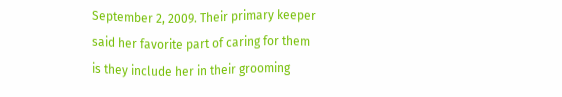September 2, 2009. Their primary keeper said her favorite part of caring for them is they include her in their grooming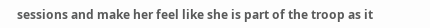sessions and make her feel like she is part of the troop as it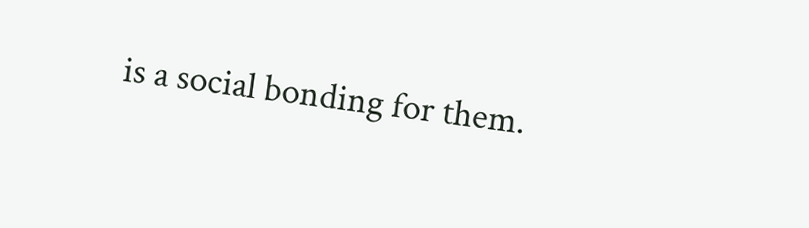is a social bonding for them.